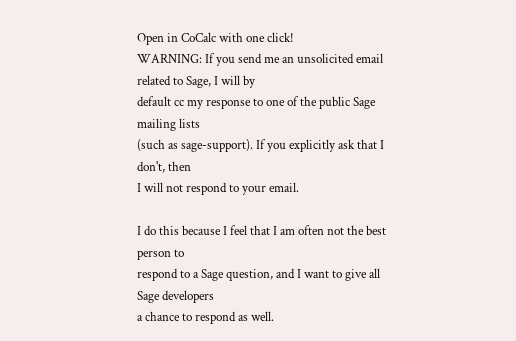Open in CoCalc with one click!
WARNING: If you send me an unsolicited email related to Sage, I will by
default cc my response to one of the public Sage mailing lists
(such as sage-support). If you explicitly ask that I don't, then
I will not respond to your email.

I do this because I feel that I am often not the best person to
respond to a Sage question, and I want to give all Sage developers
a chance to respond as well.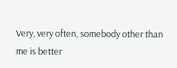Very, very often, somebody other than
me is better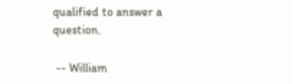qualified to answer a question.

 -- William